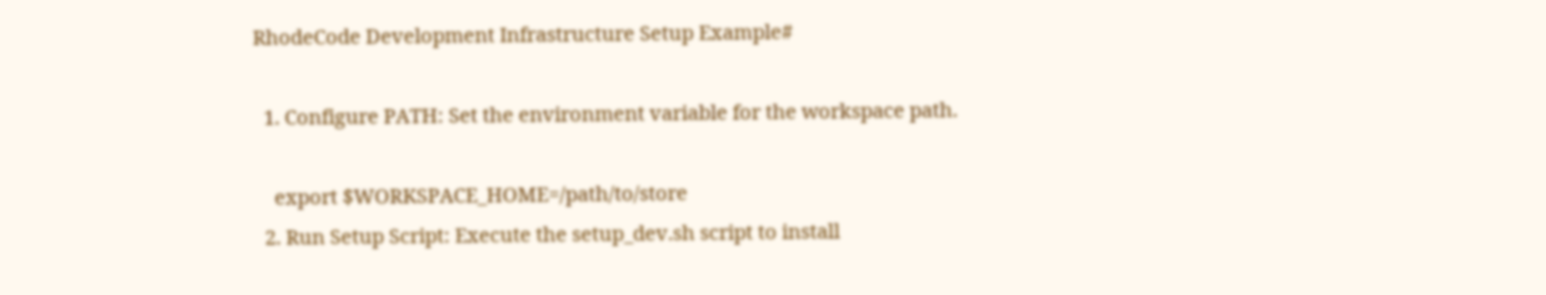RhodeCode Development Infrastructure Setup Example#

  1. Configure PATH: Set the environment variable for the workspace path.

    export $WORKSPACE_HOME=/path/to/store
  2. Run Setup Script: Execute the setup_dev.sh script to install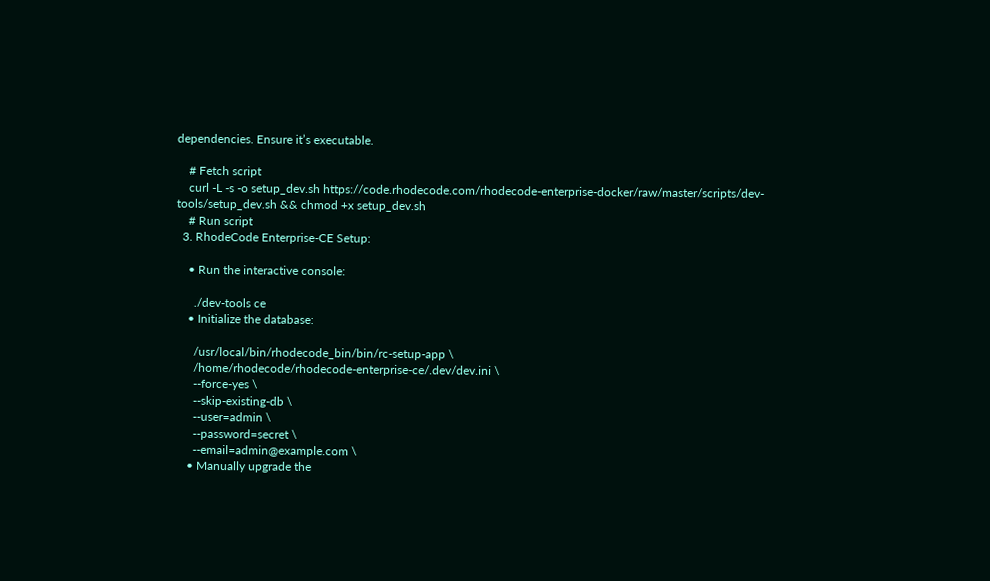dependencies. Ensure it’s executable.

    # Fetch script
    curl -L -s -o setup_dev.sh https://code.rhodecode.com/rhodecode-enterprise-docker/raw/master/scripts/dev-tools/setup_dev.sh && chmod +x setup_dev.sh
    # Run script
  3. RhodeCode Enterprise-CE Setup:

    • Run the interactive console:

      ./dev-tools ce
    • Initialize the database:

      /usr/local/bin/rhodecode_bin/bin/rc-setup-app \
      /home/rhodecode/rhodecode-enterprise-ce/.dev/dev.ini \
      --force-yes \
      --skip-existing-db \
      --user=admin \
      --password=secret \
      --email=admin@example.com \
    • Manually upgrade the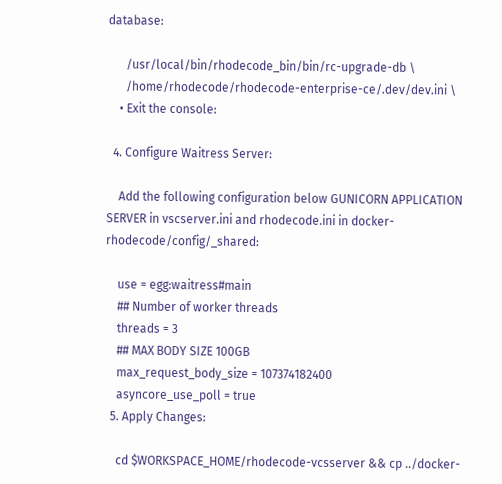database:

      /usr/local/bin/rhodecode_bin/bin/rc-upgrade-db \
      /home/rhodecode/rhodecode-enterprise-ce/.dev/dev.ini \
    • Exit the console:

  4. Configure Waitress Server:

    Add the following configuration below GUNICORN APPLICATION SERVER in vscserver.ini and rhodecode.ini in docker-rhodecode/config/_shared:

    use = egg:waitress#main
    ## Number of worker threads
    threads = 3
    ## MAX BODY SIZE 100GB
    max_request_body_size = 107374182400
    asyncore_use_poll = true
  5. Apply Changes:

    cd $WORKSPACE_HOME/rhodecode-vcsserver && cp ../docker-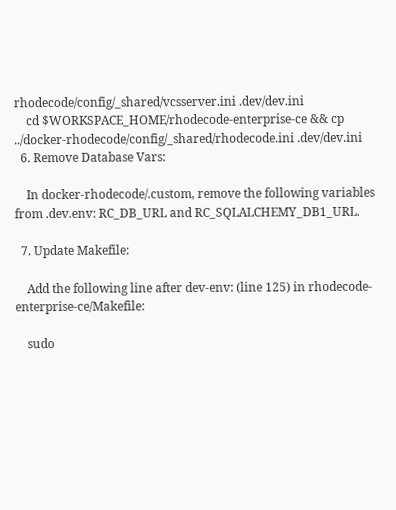rhodecode/config/_shared/vcsserver.ini .dev/dev.ini
    cd $WORKSPACE_HOME/rhodecode-enterprise-ce && cp ../docker-rhodecode/config/_shared/rhodecode.ini .dev/dev.ini
  6. Remove Database Vars:

    In docker-rhodecode/.custom, remove the following variables from .dev.env: RC_DB_URL and RC_SQLALCHEMY_DB1_URL.

  7. Update Makefile:

    Add the following line after dev-env: (line 125) in rhodecode-enterprise-ce/Makefile:

    sudo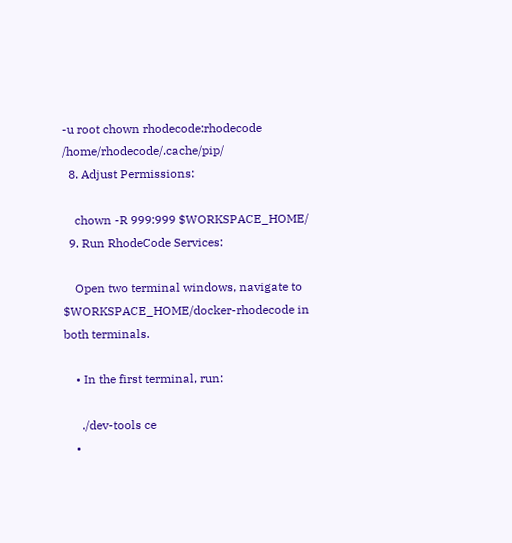-u root chown rhodecode:rhodecode /home/rhodecode/.cache/pip/
  8. Adjust Permissions:

    chown -R 999:999 $WORKSPACE_HOME/
  9. Run RhodeCode Services:

    Open two terminal windows, navigate to $WORKSPACE_HOME/docker-rhodecode in both terminals.

    • In the first terminal, run:

      ./dev-tools ce
    •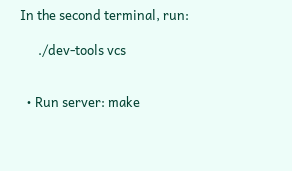In the second terminal, run:

      ./dev-tools vcs


  • Run server: make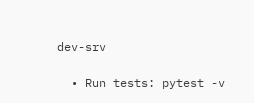dev-srv

  • Run tests: pytest -v